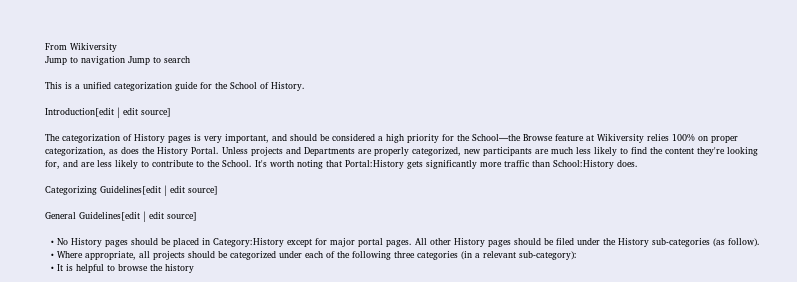From Wikiversity
Jump to navigation Jump to search

This is a unified categorization guide for the School of History.

Introduction[edit | edit source]

The categorization of History pages is very important, and should be considered a high priority for the School—the Browse feature at Wikiversity relies 100% on proper categorization, as does the History Portal. Unless projects and Departments are properly categorized, new participants are much less likely to find the content they're looking for, and are less likely to contribute to the School. It's worth noting that Portal:History gets significantly more traffic than School:History does.

Categorizing Guidelines[edit | edit source]

General Guidelines[edit | edit source]

  • No History pages should be placed in Category:History except for major portal pages. All other History pages should be filed under the History sub-categories (as follow).
  • Where appropriate, all projects should be categorized under each of the following three categories (in a relevant sub-category):
  • It is helpful to browse the history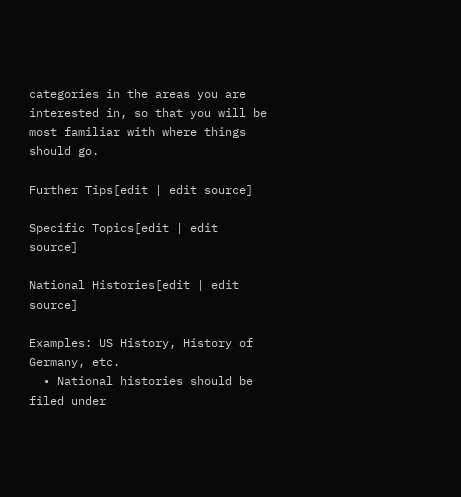categories in the areas you are interested in, so that you will be most familiar with where things should go.

Further Tips[edit | edit source]

Specific Topics[edit | edit source]

National Histories[edit | edit source]

Examples: US History, History of Germany, etc.
  • National histories should be filed under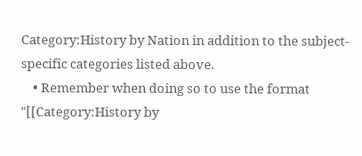Category:History by Nation in addition to the subject-specific categories listed above.
    • Remember when doing so to use the format "[[Category:History by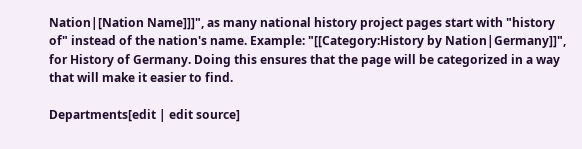Nation|[Nation Name]]]", as many national history project pages start with "history of" instead of the nation's name. Example: "[[Category:History by Nation|Germany]]", for History of Germany. Doing this ensures that the page will be categorized in a way that will make it easier to find.

Departments[edit | edit source]